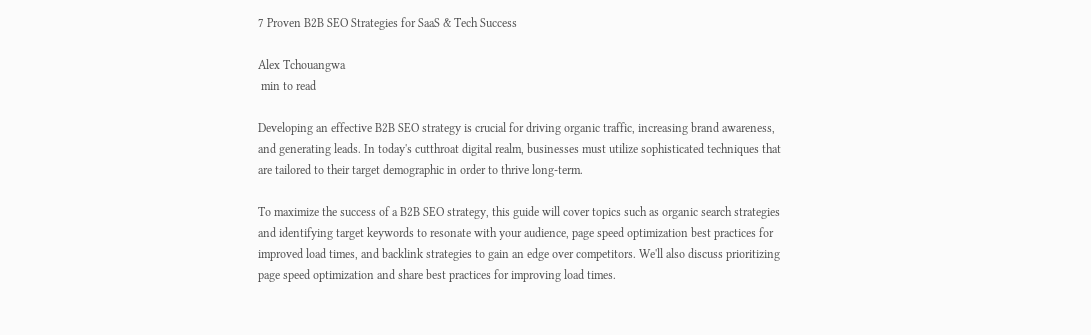7 Proven B2B SEO Strategies for SaaS & Tech Success

Alex Tchouangwa
 min to read

Developing an effective B2B SEO strategy is crucial for driving organic traffic, increasing brand awareness, and generating leads. In today's cutthroat digital realm, businesses must utilize sophisticated techniques that are tailored to their target demographic in order to thrive long-term.

To maximize the success of a B2B SEO strategy, this guide will cover topics such as organic search strategies and identifying target keywords to resonate with your audience, page speed optimization best practices for improved load times, and backlink strategies to gain an edge over competitors. We'll also discuss prioritizing page speed optimization and share best practices for improving load times.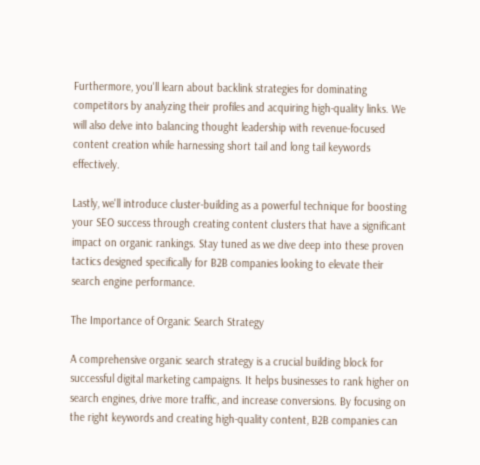Furthermore, you'll learn about backlink strategies for dominating competitors by analyzing their profiles and acquiring high-quality links. We will also delve into balancing thought leadership with revenue-focused content creation while harnessing short tail and long tail keywords effectively.

Lastly, we'll introduce cluster-building as a powerful technique for boosting your SEO success through creating content clusters that have a significant impact on organic rankings. Stay tuned as we dive deep into these proven tactics designed specifically for B2B companies looking to elevate their search engine performance.

The Importance of Organic Search Strategy

A comprehensive organic search strategy is a crucial building block for successful digital marketing campaigns. It helps businesses to rank higher on search engines, drive more traffic, and increase conversions. By focusing on the right keywords and creating high-quality content, B2B companies can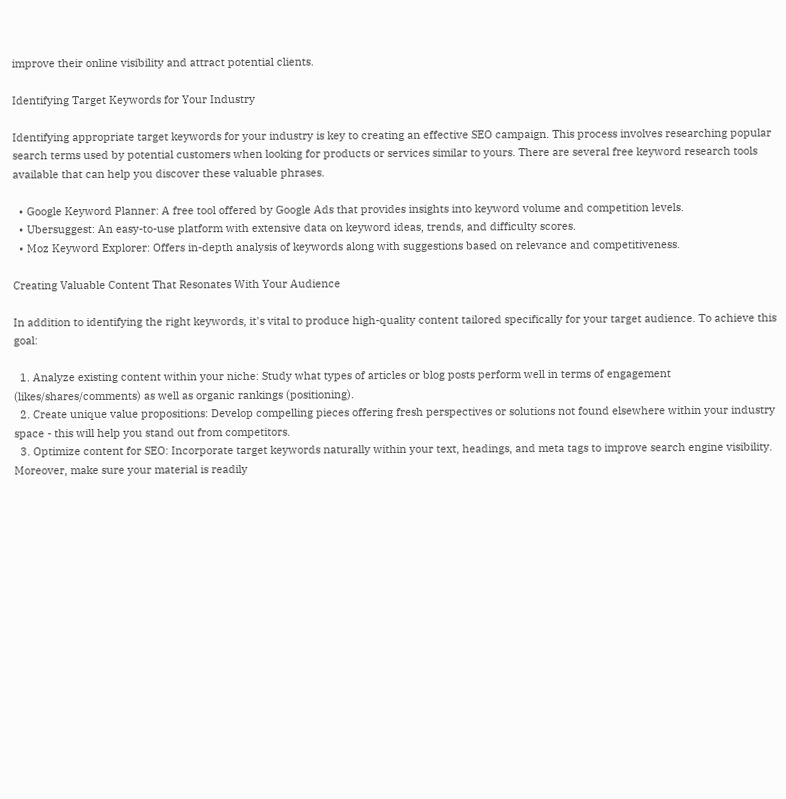improve their online visibility and attract potential clients.

Identifying Target Keywords for Your Industry

Identifying appropriate target keywords for your industry is key to creating an effective SEO campaign. This process involves researching popular search terms used by potential customers when looking for products or services similar to yours. There are several free keyword research tools available that can help you discover these valuable phrases.

  • Google Keyword Planner: A free tool offered by Google Ads that provides insights into keyword volume and competition levels.
  • Ubersuggest: An easy-to-use platform with extensive data on keyword ideas, trends, and difficulty scores.
  • Moz Keyword Explorer: Offers in-depth analysis of keywords along with suggestions based on relevance and competitiveness.

Creating Valuable Content That Resonates With Your Audience

In addition to identifying the right keywords, it's vital to produce high-quality content tailored specifically for your target audience. To achieve this goal:

  1. Analyze existing content within your niche: Study what types of articles or blog posts perform well in terms of engagement (likes/shares/comments) as well as organic rankings (positioning).
  2. Create unique value propositions: Develop compelling pieces offering fresh perspectives or solutions not found elsewhere within your industry space - this will help you stand out from competitors.
  3. Optimize content for SEO: Incorporate target keywords naturally within your text, headings, and meta tags to improve search engine visibility. Moreover, make sure your material is readily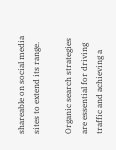shareable on social media sites to extend its range.

Organic search strategies are essential for driving traffic and achieving a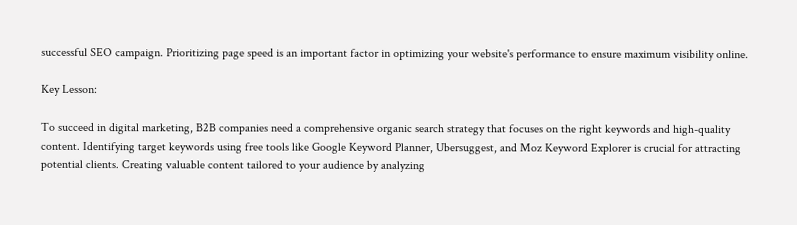successful SEO campaign. Prioritizing page speed is an important factor in optimizing your website's performance to ensure maximum visibility online.

Key Lesson:

To succeed in digital marketing, B2B companies need a comprehensive organic search strategy that focuses on the right keywords and high-quality content. Identifying target keywords using free tools like Google Keyword Planner, Ubersuggest, and Moz Keyword Explorer is crucial for attracting potential clients. Creating valuable content tailored to your audience by analyzing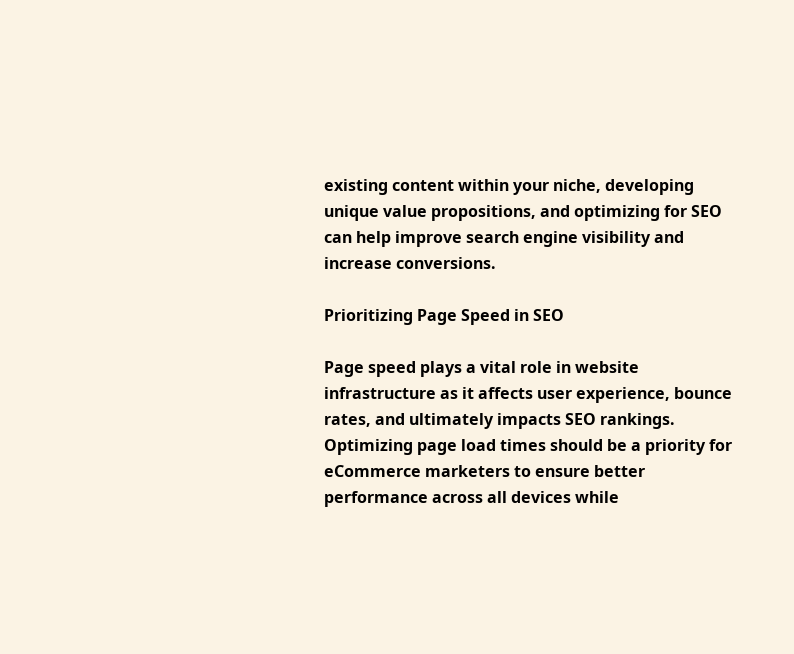existing content within your niche, developing unique value propositions, and optimizing for SEO can help improve search engine visibility and increase conversions.

Prioritizing Page Speed in SEO

Page speed plays a vital role in website infrastructure as it affects user experience, bounce rates, and ultimately impacts SEO rankings. Optimizing page load times should be a priority for eCommerce marketers to ensure better performance across all devices while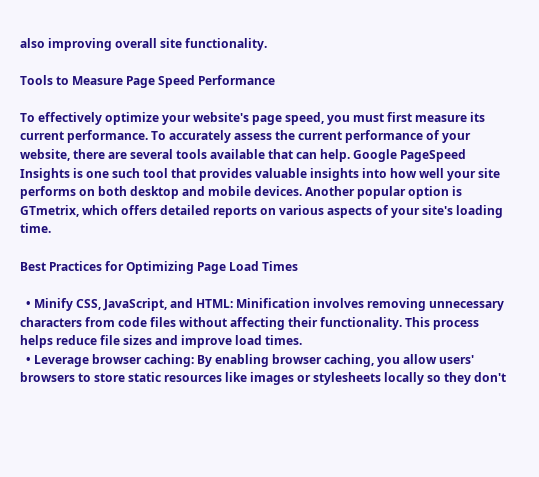also improving overall site functionality.

Tools to Measure Page Speed Performance

To effectively optimize your website's page speed, you must first measure its current performance. To accurately assess the current performance of your website, there are several tools available that can help. Google PageSpeed Insights is one such tool that provides valuable insights into how well your site performs on both desktop and mobile devices. Another popular option is GTmetrix, which offers detailed reports on various aspects of your site's loading time.

Best Practices for Optimizing Page Load Times

  • Minify CSS, JavaScript, and HTML: Minification involves removing unnecessary characters from code files without affecting their functionality. This process helps reduce file sizes and improve load times.
  • Leverage browser caching: By enabling browser caching, you allow users' browsers to store static resources like images or stylesheets locally so they don't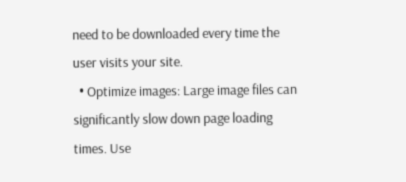need to be downloaded every time the user visits your site.
  • Optimize images: Large image files can significantly slow down page loading times. Use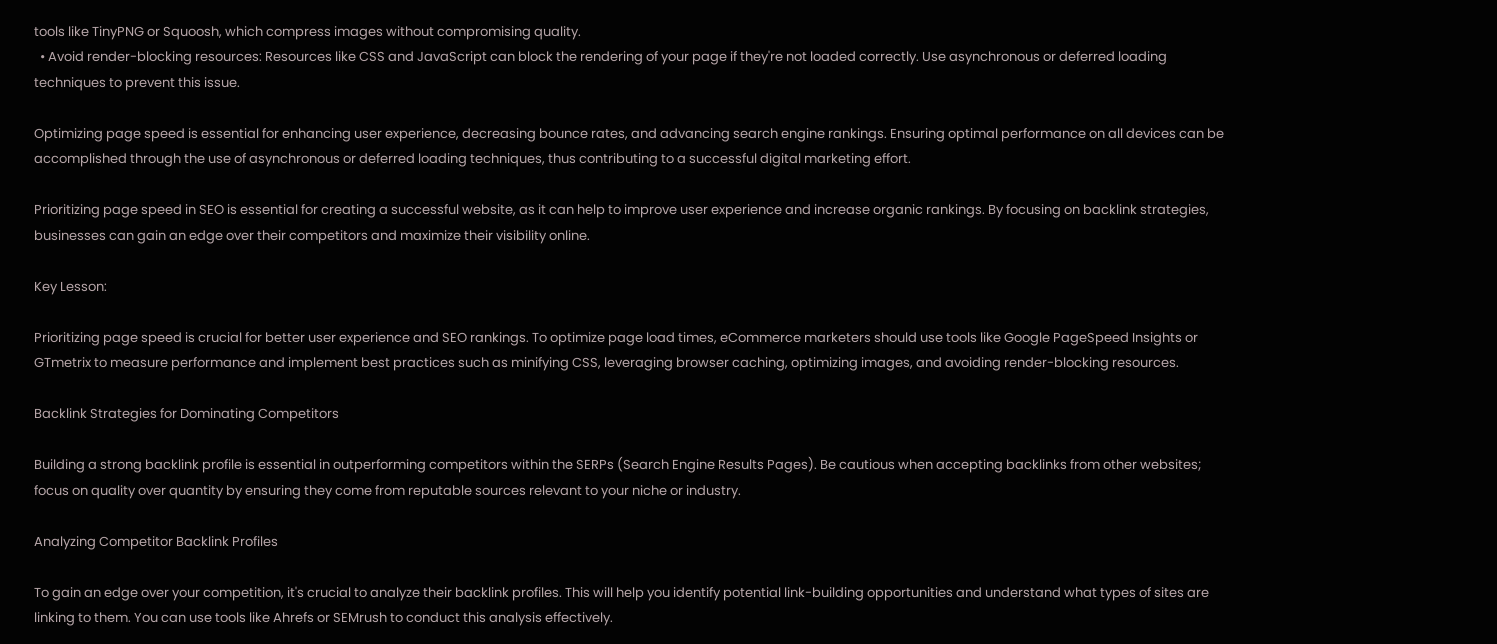tools like TinyPNG or Squoosh, which compress images without compromising quality.
  • Avoid render-blocking resources: Resources like CSS and JavaScript can block the rendering of your page if they're not loaded correctly. Use asynchronous or deferred loading techniques to prevent this issue.

Optimizing page speed is essential for enhancing user experience, decreasing bounce rates, and advancing search engine rankings. Ensuring optimal performance on all devices can be accomplished through the use of asynchronous or deferred loading techniques, thus contributing to a successful digital marketing effort.

Prioritizing page speed in SEO is essential for creating a successful website, as it can help to improve user experience and increase organic rankings. By focusing on backlink strategies, businesses can gain an edge over their competitors and maximize their visibility online.

Key Lesson:

Prioritizing page speed is crucial for better user experience and SEO rankings. To optimize page load times, eCommerce marketers should use tools like Google PageSpeed Insights or GTmetrix to measure performance and implement best practices such as minifying CSS, leveraging browser caching, optimizing images, and avoiding render-blocking resources.

Backlink Strategies for Dominating Competitors

Building a strong backlink profile is essential in outperforming competitors within the SERPs (Search Engine Results Pages). Be cautious when accepting backlinks from other websites; focus on quality over quantity by ensuring they come from reputable sources relevant to your niche or industry.

Analyzing Competitor Backlink Profiles

To gain an edge over your competition, it's crucial to analyze their backlink profiles. This will help you identify potential link-building opportunities and understand what types of sites are linking to them. You can use tools like Ahrefs or SEMrush to conduct this analysis effectively.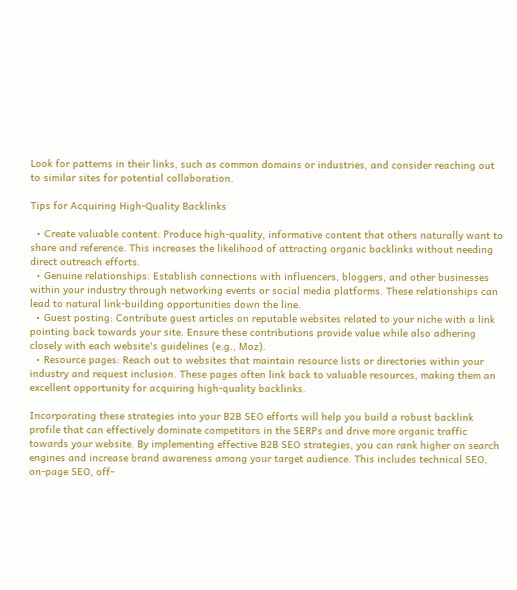Look for patterns in their links, such as common domains or industries, and consider reaching out to similar sites for potential collaboration.

Tips for Acquiring High-Quality Backlinks

  • Create valuable content: Produce high-quality, informative content that others naturally want to share and reference. This increases the likelihood of attracting organic backlinks without needing direct outreach efforts.
  • Genuine relationships: Establish connections with influencers, bloggers, and other businesses within your industry through networking events or social media platforms. These relationships can lead to natural link-building opportunities down the line.
  • Guest posting: Contribute guest articles on reputable websites related to your niche with a link pointing back towards your site. Ensure these contributions provide value while also adhering closely with each website's guidelines (e.g., Moz).
  • Resource pages: Reach out to websites that maintain resource lists or directories within your industry and request inclusion. These pages often link back to valuable resources, making them an excellent opportunity for acquiring high-quality backlinks.

Incorporating these strategies into your B2B SEO efforts will help you build a robust backlink profile that can effectively dominate competitors in the SERPs and drive more organic traffic towards your website. By implementing effective B2B SEO strategies, you can rank higher on search engines and increase brand awareness among your target audience. This includes technical SEO, on-page SEO, off-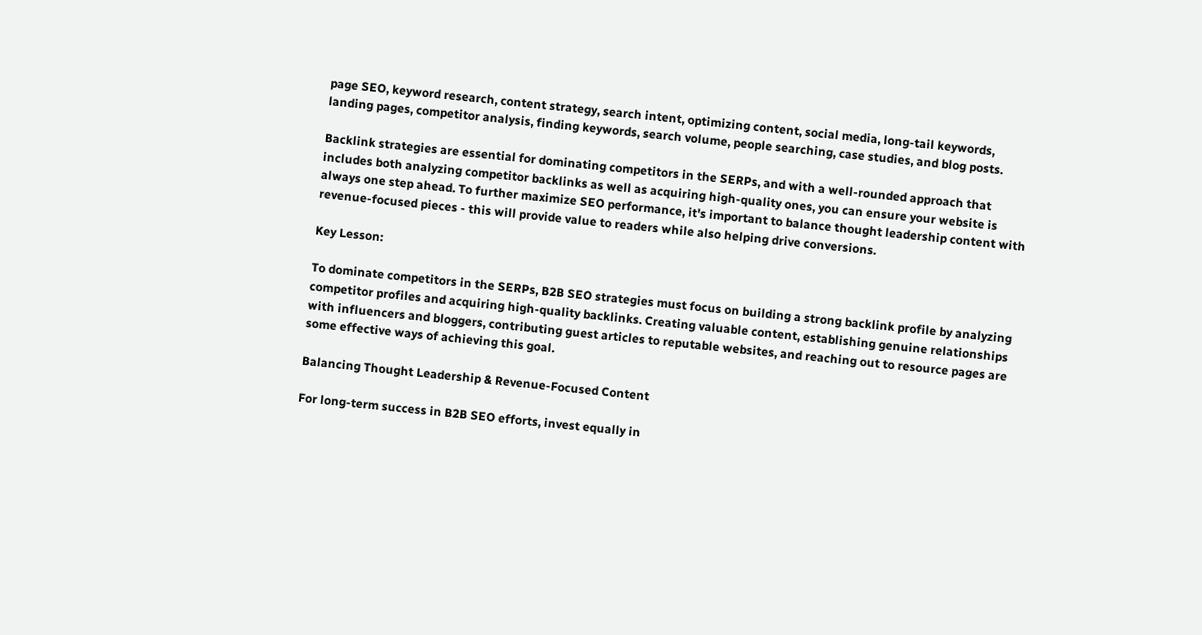page SEO, keyword research, content strategy, search intent, optimizing content, social media, long-tail keywords, landing pages, competitor analysis, finding keywords, search volume, people searching, case studies, and blog posts.

Backlink strategies are essential for dominating competitors in the SERPs, and with a well-rounded approach that includes both analyzing competitor backlinks as well as acquiring high-quality ones, you can ensure your website is always one step ahead. To further maximize SEO performance, it's important to balance thought leadership content with revenue-focused pieces - this will provide value to readers while also helping drive conversions.

Key Lesson:

To dominate competitors in the SERPs, B2B SEO strategies must focus on building a strong backlink profile by analyzing competitor profiles and acquiring high-quality backlinks. Creating valuable content, establishing genuine relationships with influencers and bloggers, contributing guest articles to reputable websites, and reaching out to resource pages are some effective ways of achieving this goal.

Balancing Thought Leadership & Revenue-Focused Content

For long-term success in B2B SEO efforts, invest equally in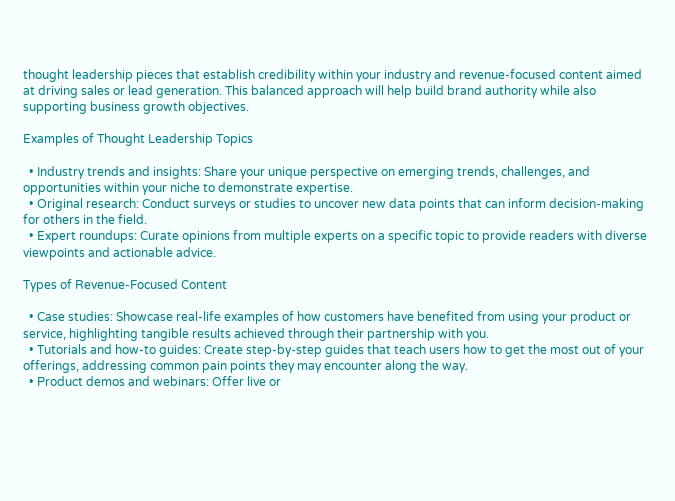thought leadership pieces that establish credibility within your industry and revenue-focused content aimed at driving sales or lead generation. This balanced approach will help build brand authority while also supporting business growth objectives.

Examples of Thought Leadership Topics

  • Industry trends and insights: Share your unique perspective on emerging trends, challenges, and opportunities within your niche to demonstrate expertise.
  • Original research: Conduct surveys or studies to uncover new data points that can inform decision-making for others in the field.
  • Expert roundups: Curate opinions from multiple experts on a specific topic to provide readers with diverse viewpoints and actionable advice.

Types of Revenue-Focused Content

  • Case studies: Showcase real-life examples of how customers have benefited from using your product or service, highlighting tangible results achieved through their partnership with you.
  • Tutorials and how-to guides: Create step-by-step guides that teach users how to get the most out of your offerings, addressing common pain points they may encounter along the way.
  • Product demos and webinars: Offer live or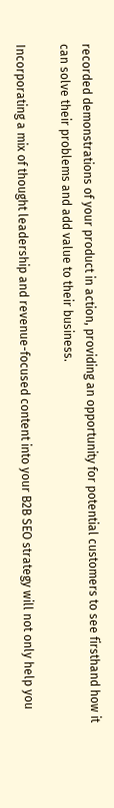recorded demonstrations of your product in action, providing an opportunity for potential customers to see firsthand how it can solve their problems and add value to their business.

Incorporating a mix of thought leadership and revenue-focused content into your B2B SEO strategy will not only help you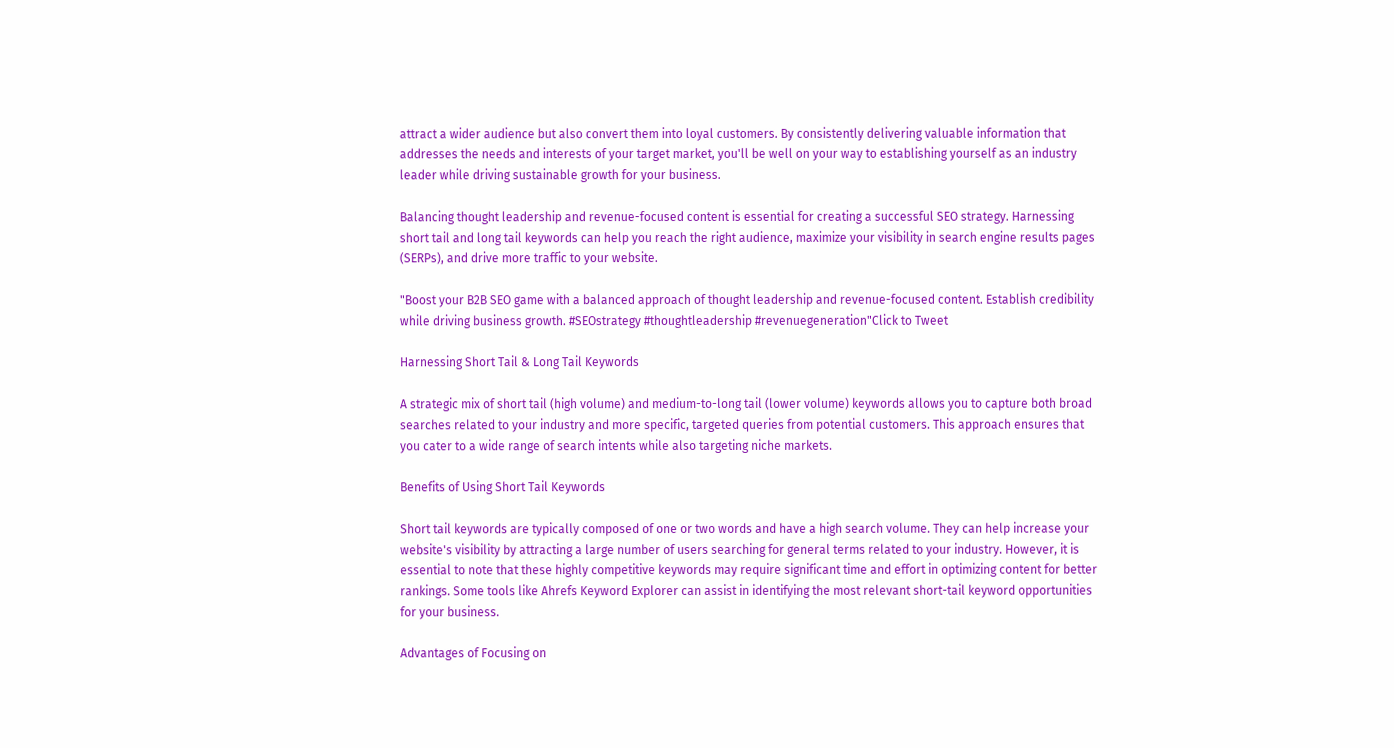attract a wider audience but also convert them into loyal customers. By consistently delivering valuable information that addresses the needs and interests of your target market, you'll be well on your way to establishing yourself as an industry leader while driving sustainable growth for your business.

Balancing thought leadership and revenue-focused content is essential for creating a successful SEO strategy. Harnessing short tail and long tail keywords can help you reach the right audience, maximize your visibility in search engine results pages (SERPs), and drive more traffic to your website.

"Boost your B2B SEO game with a balanced approach of thought leadership and revenue-focused content. Establish credibility while driving business growth. #SEOstrategy #thoughtleadership #revenuegeneration"Click to Tweet

Harnessing Short Tail & Long Tail Keywords

A strategic mix of short tail (high volume) and medium-to-long tail (lower volume) keywords allows you to capture both broad searches related to your industry and more specific, targeted queries from potential customers. This approach ensures that you cater to a wide range of search intents while also targeting niche markets.

Benefits of Using Short Tail Keywords

Short tail keywords are typically composed of one or two words and have a high search volume. They can help increase your website's visibility by attracting a large number of users searching for general terms related to your industry. However, it is essential to note that these highly competitive keywords may require significant time and effort in optimizing content for better rankings. Some tools like Ahrefs Keyword Explorer can assist in identifying the most relevant short-tail keyword opportunities for your business.

Advantages of Focusing on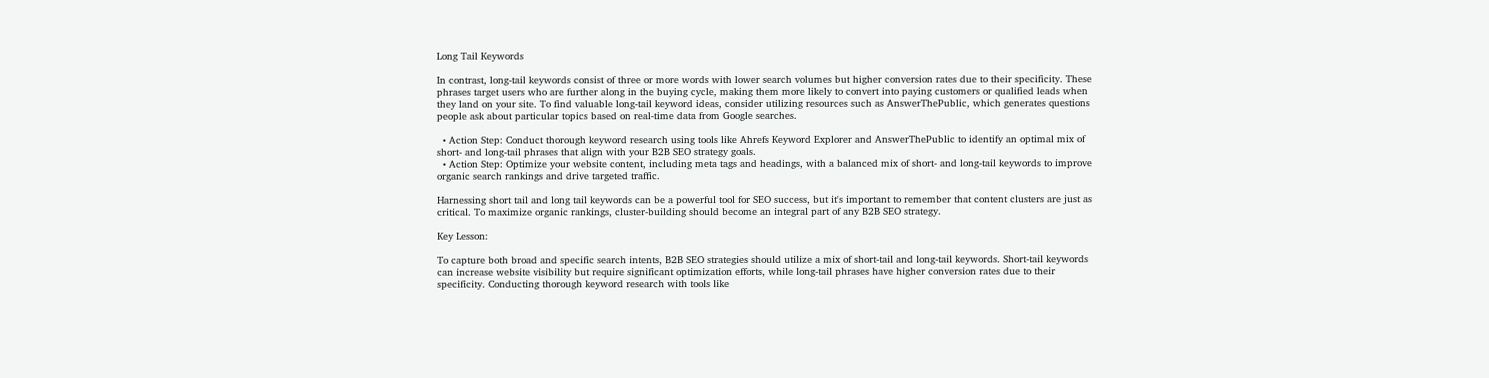Long Tail Keywords

In contrast, long-tail keywords consist of three or more words with lower search volumes but higher conversion rates due to their specificity. These phrases target users who are further along in the buying cycle, making them more likely to convert into paying customers or qualified leads when they land on your site. To find valuable long-tail keyword ideas, consider utilizing resources such as AnswerThePublic, which generates questions people ask about particular topics based on real-time data from Google searches.

  • Action Step: Conduct thorough keyword research using tools like Ahrefs Keyword Explorer and AnswerThePublic to identify an optimal mix of short- and long-tail phrases that align with your B2B SEO strategy goals.
  • Action Step: Optimize your website content, including meta tags and headings, with a balanced mix of short- and long-tail keywords to improve organic search rankings and drive targeted traffic.

Harnessing short tail and long tail keywords can be a powerful tool for SEO success, but it's important to remember that content clusters are just as critical. To maximize organic rankings, cluster-building should become an integral part of any B2B SEO strategy.

Key Lesson:

To capture both broad and specific search intents, B2B SEO strategies should utilize a mix of short-tail and long-tail keywords. Short-tail keywords can increase website visibility but require significant optimization efforts, while long-tail phrases have higher conversion rates due to their specificity. Conducting thorough keyword research with tools like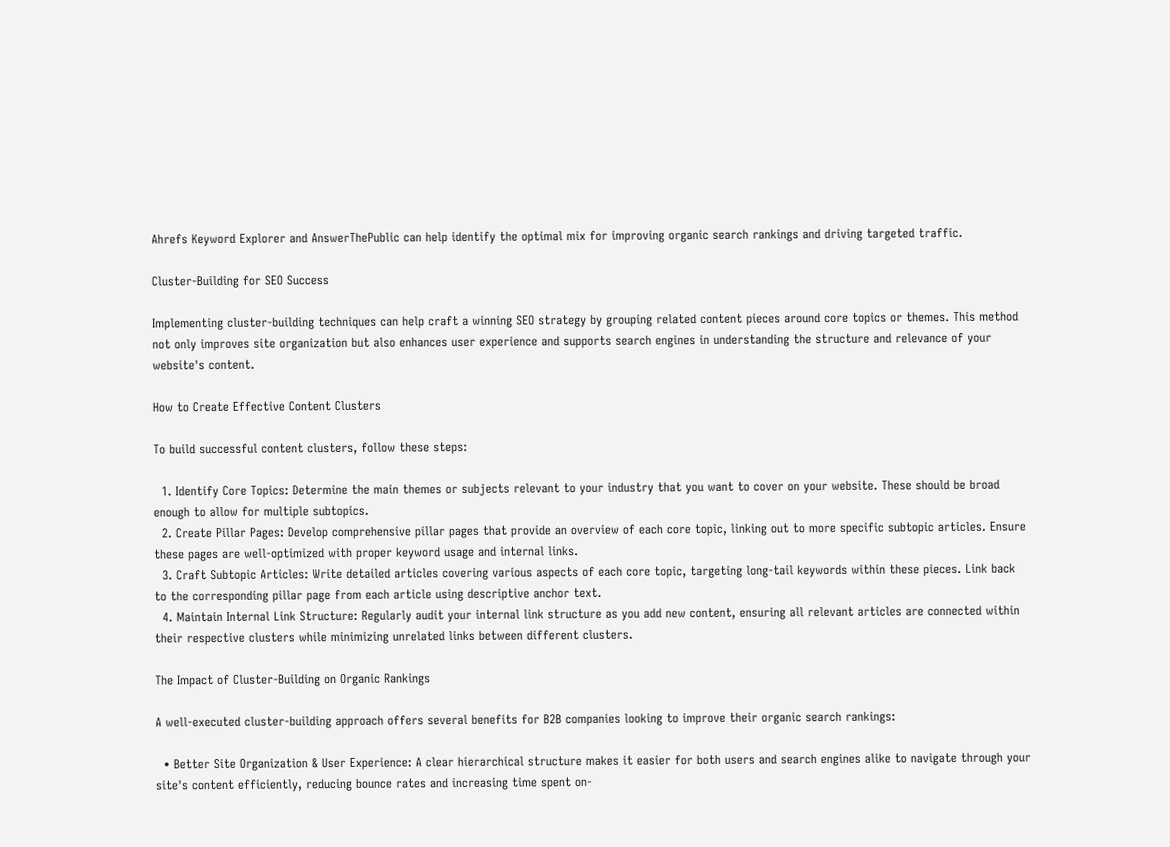Ahrefs Keyword Explorer and AnswerThePublic can help identify the optimal mix for improving organic search rankings and driving targeted traffic.

Cluster-Building for SEO Success

Implementing cluster-building techniques can help craft a winning SEO strategy by grouping related content pieces around core topics or themes. This method not only improves site organization but also enhances user experience and supports search engines in understanding the structure and relevance of your website's content.

How to Create Effective Content Clusters

To build successful content clusters, follow these steps:

  1. Identify Core Topics: Determine the main themes or subjects relevant to your industry that you want to cover on your website. These should be broad enough to allow for multiple subtopics.
  2. Create Pillar Pages: Develop comprehensive pillar pages that provide an overview of each core topic, linking out to more specific subtopic articles. Ensure these pages are well-optimized with proper keyword usage and internal links.
  3. Craft Subtopic Articles: Write detailed articles covering various aspects of each core topic, targeting long-tail keywords within these pieces. Link back to the corresponding pillar page from each article using descriptive anchor text.
  4. Maintain Internal Link Structure: Regularly audit your internal link structure as you add new content, ensuring all relevant articles are connected within their respective clusters while minimizing unrelated links between different clusters.

The Impact of Cluster-Building on Organic Rankings

A well-executed cluster-building approach offers several benefits for B2B companies looking to improve their organic search rankings:

  • Better Site Organization & User Experience: A clear hierarchical structure makes it easier for both users and search engines alike to navigate through your site's content efficiently, reducing bounce rates and increasing time spent on-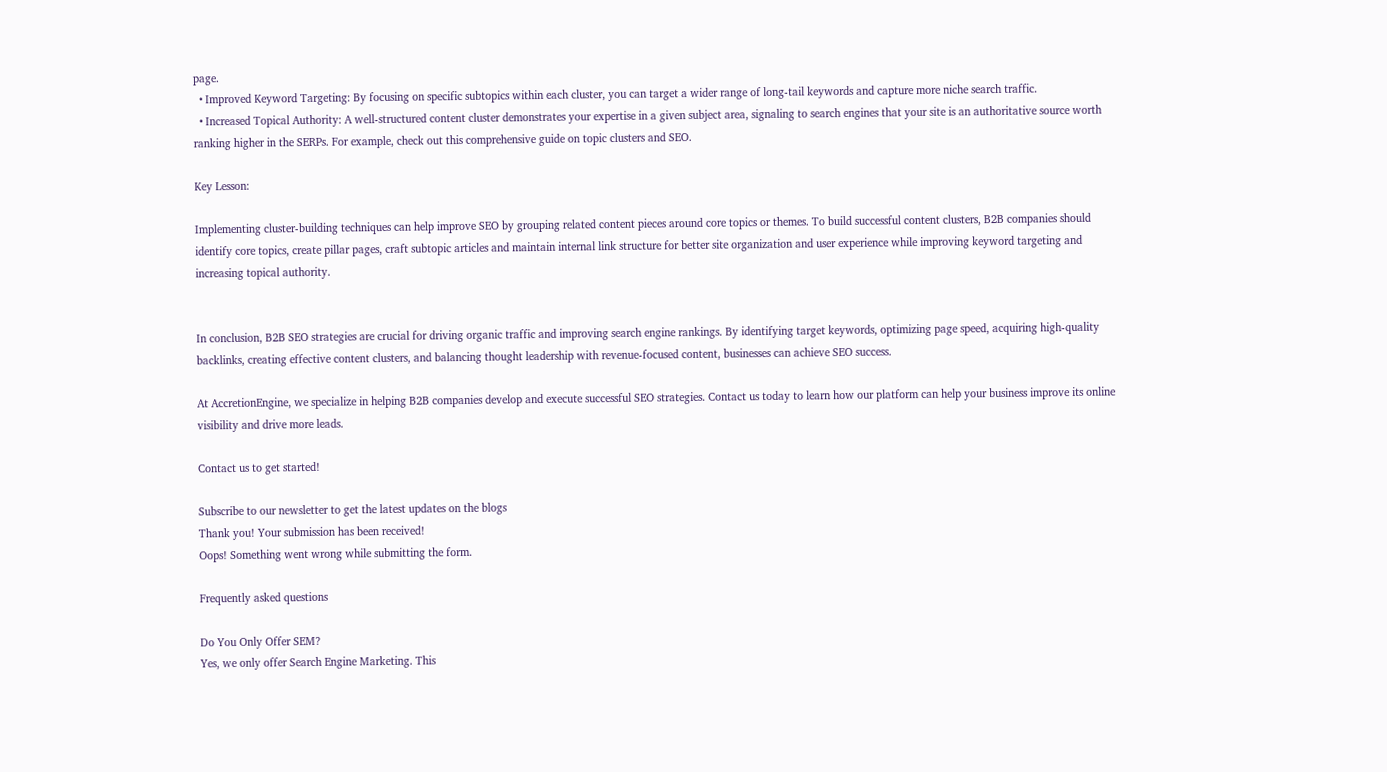page.
  • Improved Keyword Targeting: By focusing on specific subtopics within each cluster, you can target a wider range of long-tail keywords and capture more niche search traffic.
  • Increased Topical Authority: A well-structured content cluster demonstrates your expertise in a given subject area, signaling to search engines that your site is an authoritative source worth ranking higher in the SERPs. For example, check out this comprehensive guide on topic clusters and SEO.

Key Lesson:

Implementing cluster-building techniques can help improve SEO by grouping related content pieces around core topics or themes. To build successful content clusters, B2B companies should identify core topics, create pillar pages, craft subtopic articles and maintain internal link structure for better site organization and user experience while improving keyword targeting and increasing topical authority.


In conclusion, B2B SEO strategies are crucial for driving organic traffic and improving search engine rankings. By identifying target keywords, optimizing page speed, acquiring high-quality backlinks, creating effective content clusters, and balancing thought leadership with revenue-focused content, businesses can achieve SEO success.

At AccretionEngine, we specialize in helping B2B companies develop and execute successful SEO strategies. Contact us today to learn how our platform can help your business improve its online visibility and drive more leads.

Contact us to get started!

Subscribe to our newsletter to get the latest updates on the blogs
Thank you! Your submission has been received!
Oops! Something went wrong while submitting the form.

Frequently asked questions

Do You Only Offer SEM?
Yes, we only offer Search Engine Marketing. This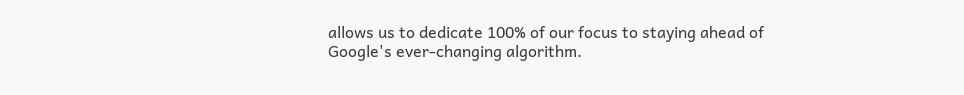allows us to dedicate 100% of our focus to staying ahead of Google's ever-changing algorithm.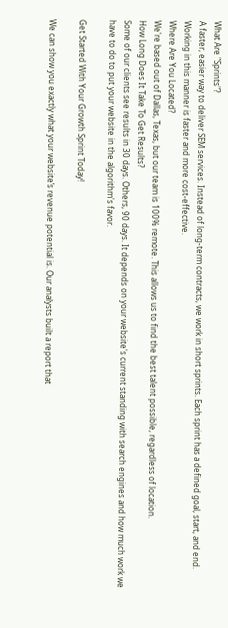What Are "Sprints"?
A faster, easier way to deliver SEM services. Instead of long-term contracts, we work in short sprints. Each sprint has a defined goal, start, and end. Working in this manner is faster and more cost-effective.
Where Are You Located?
We're based out of Dallas, Texas, but our team is 100% remote. This allows us to find the best talent possible, regardless of location.
How Long Does It Take To Get Results?
Some of our clients see results in 30 days. Others, 90 days. It depends on your website's current standing with search engines and how much work we have to do to put your website in the algorithm's favor.

Get Started With Your Growth Sprint Today!

We can show you exactly what your website’s revenue potential is. Our analysts built a report that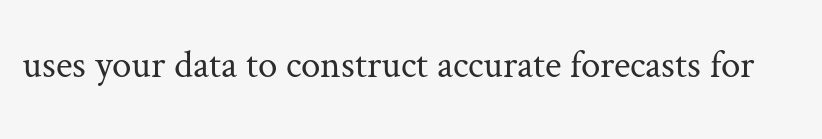uses your data to construct accurate forecasts for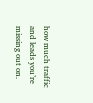how much traffic and leads you’re missing out on.